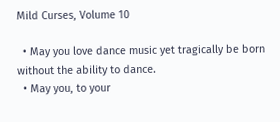Mild Curses, Volume 10

  • May you love dance music yet tragically be born without the ability to dance.
  • May you, to your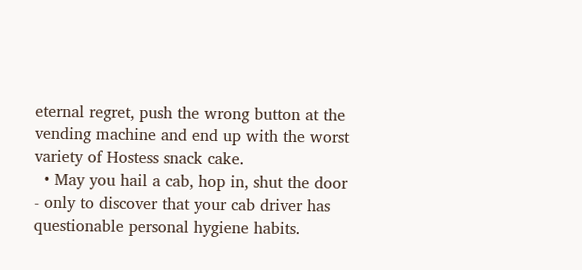eternal regret, push the wrong button at the vending machine and end up with the worst variety of Hostess snack cake.
  • May you hail a cab, hop in, shut the door - only to discover that your cab driver has questionable personal hygiene habits.